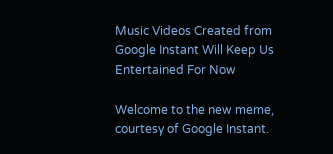Music Videos Created from Google Instant Will Keep Us Entertained For Now

Welcome to the new meme, courtesy of Google Instant.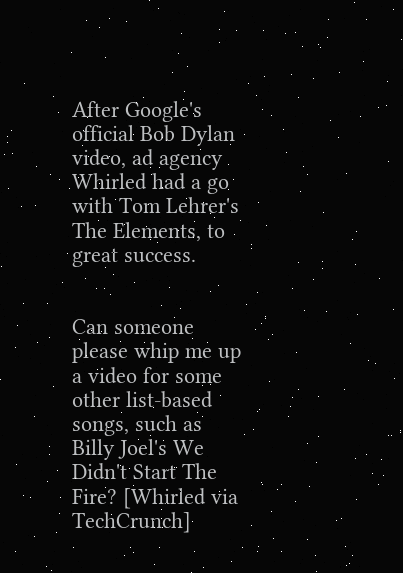After Google's official Bob Dylan video, ad agency Whirled had a go with Tom Lehrer's The Elements, to great success.


Can someone please whip me up a video for some other list-based songs, such as Billy Joel's We Didn't Start The Fire? [Whirled via TechCrunch]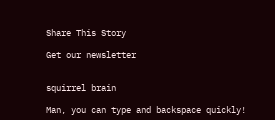Share This Story

Get our newsletter


squirrel brain

Man, you can type and backspace quickly!